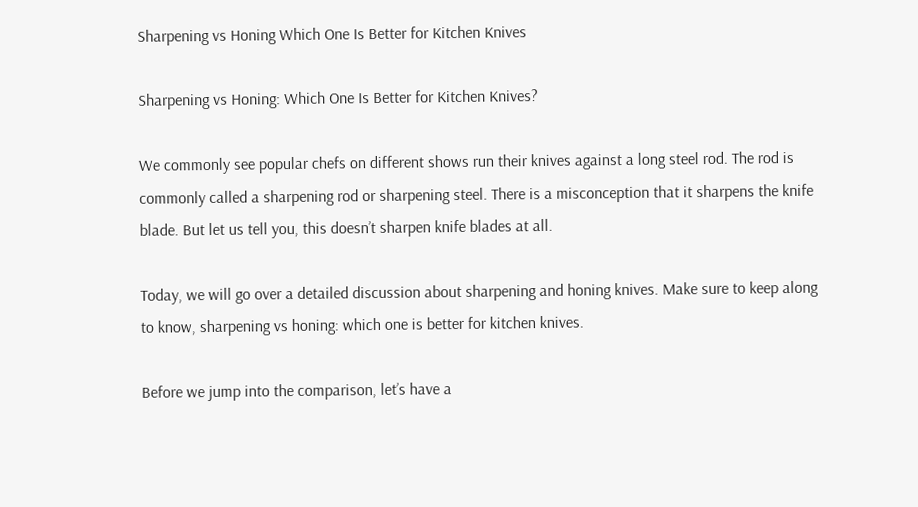Sharpening vs Honing Which One Is Better for Kitchen Knives

Sharpening vs Honing: Which One Is Better for Kitchen Knives?

We commonly see popular chefs on different shows run their knives against a long steel rod. The rod is commonly called a sharpening rod or sharpening steel. There is a misconception that it sharpens the knife blade. But let us tell you, this doesn’t sharpen knife blades at all.

Today, we will go over a detailed discussion about sharpening and honing knives. Make sure to keep along to know, sharpening vs honing: which one is better for kitchen knives.

Before we jump into the comparison, let’s have a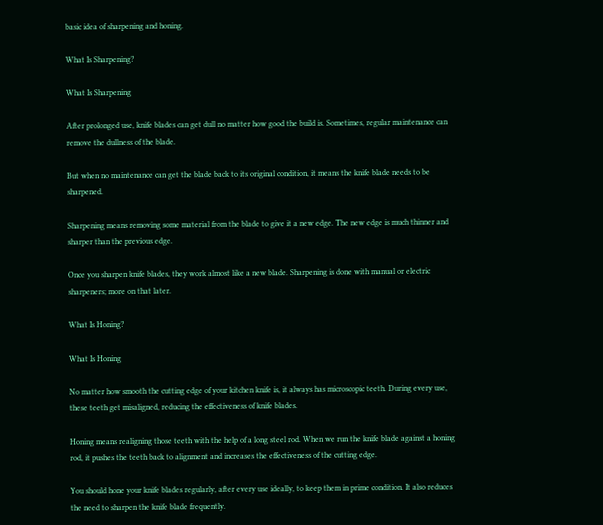basic idea of sharpening and honing.

What Is Sharpening?

What Is Sharpening

After prolonged use, knife blades can get dull no matter how good the build is. Sometimes, regular maintenance can remove the dullness of the blade.

But when no maintenance can get the blade back to its original condition, it means the knife blade needs to be sharpened.

Sharpening means removing some material from the blade to give it a new edge. The new edge is much thinner and sharper than the previous edge.

Once you sharpen knife blades, they work almost like a new blade. Sharpening is done with manual or electric sharpeners; more on that later.

What Is Honing?

What Is Honing

No matter how smooth the cutting edge of your kitchen knife is, it always has microscopic teeth. During every use, these teeth get misaligned, reducing the effectiveness of knife blades.

Honing means realigning those teeth with the help of a long steel rod. When we run the knife blade against a honing rod, it pushes the teeth back to alignment and increases the effectiveness of the cutting edge.

You should hone your knife blades regularly, after every use ideally, to keep them in prime condition. It also reduces the need to sharpen the knife blade frequently.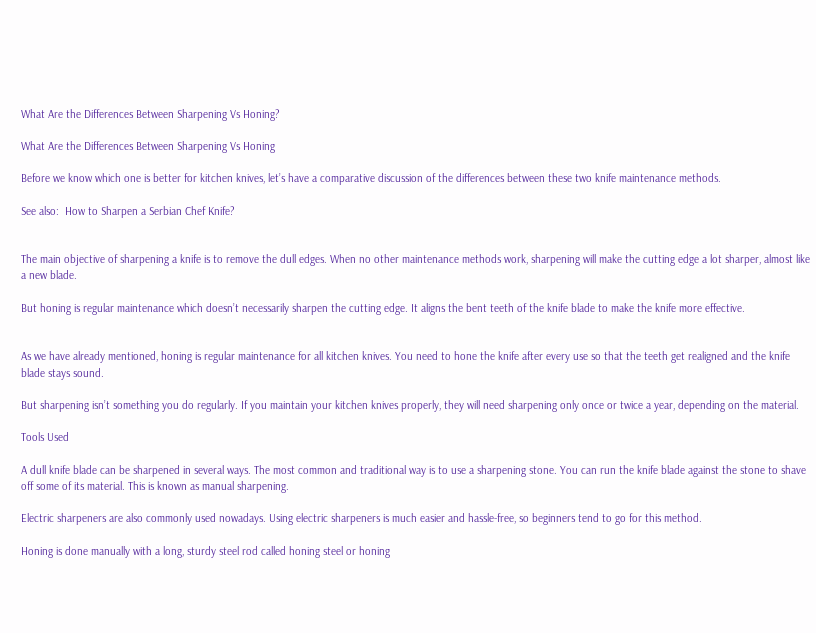What Are the Differences Between Sharpening Vs Honing?

What Are the Differences Between Sharpening Vs Honing

Before we know which one is better for kitchen knives, let’s have a comparative discussion of the differences between these two knife maintenance methods.

See also:  How to Sharpen a Serbian Chef Knife?


The main objective of sharpening a knife is to remove the dull edges. When no other maintenance methods work, sharpening will make the cutting edge a lot sharper, almost like a new blade.

But honing is regular maintenance which doesn’t necessarily sharpen the cutting edge. It aligns the bent teeth of the knife blade to make the knife more effective.


As we have already mentioned, honing is regular maintenance for all kitchen knives. You need to hone the knife after every use so that the teeth get realigned and the knife blade stays sound.

But sharpening isn’t something you do regularly. If you maintain your kitchen knives properly, they will need sharpening only once or twice a year, depending on the material.

Tools Used

A dull knife blade can be sharpened in several ways. The most common and traditional way is to use a sharpening stone. You can run the knife blade against the stone to shave off some of its material. This is known as manual sharpening.

Electric sharpeners are also commonly used nowadays. Using electric sharpeners is much easier and hassle-free, so beginners tend to go for this method.

Honing is done manually with a long, sturdy steel rod called honing steel or honing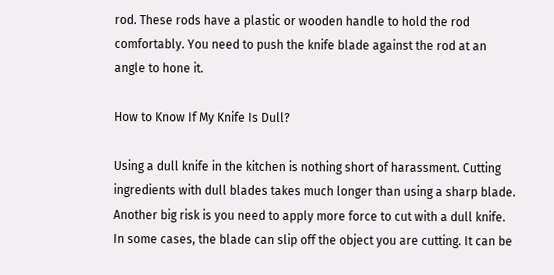rod. These rods have a plastic or wooden handle to hold the rod comfortably. You need to push the knife blade against the rod at an angle to hone it.

How to Know If My Knife Is Dull?

Using a dull knife in the kitchen is nothing short of harassment. Cutting ingredients with dull blades takes much longer than using a sharp blade. Another big risk is you need to apply more force to cut with a dull knife. In some cases, the blade can slip off the object you are cutting. It can be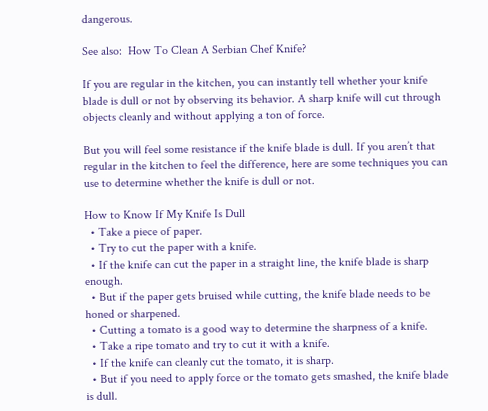dangerous.

See also:  How To Clean A Serbian Chef Knife?

If you are regular in the kitchen, you can instantly tell whether your knife blade is dull or not by observing its behavior. A sharp knife will cut through objects cleanly and without applying a ton of force.

But you will feel some resistance if the knife blade is dull. If you aren’t that regular in the kitchen to feel the difference, here are some techniques you can use to determine whether the knife is dull or not.

How to Know If My Knife Is Dull
  • Take a piece of paper.
  • Try to cut the paper with a knife.
  • If the knife can cut the paper in a straight line, the knife blade is sharp enough.
  • But if the paper gets bruised while cutting, the knife blade needs to be honed or sharpened.
  • Cutting a tomato is a good way to determine the sharpness of a knife.
  • Take a ripe tomato and try to cut it with a knife.
  • If the knife can cleanly cut the tomato, it is sharp.
  • But if you need to apply force or the tomato gets smashed, the knife blade is dull.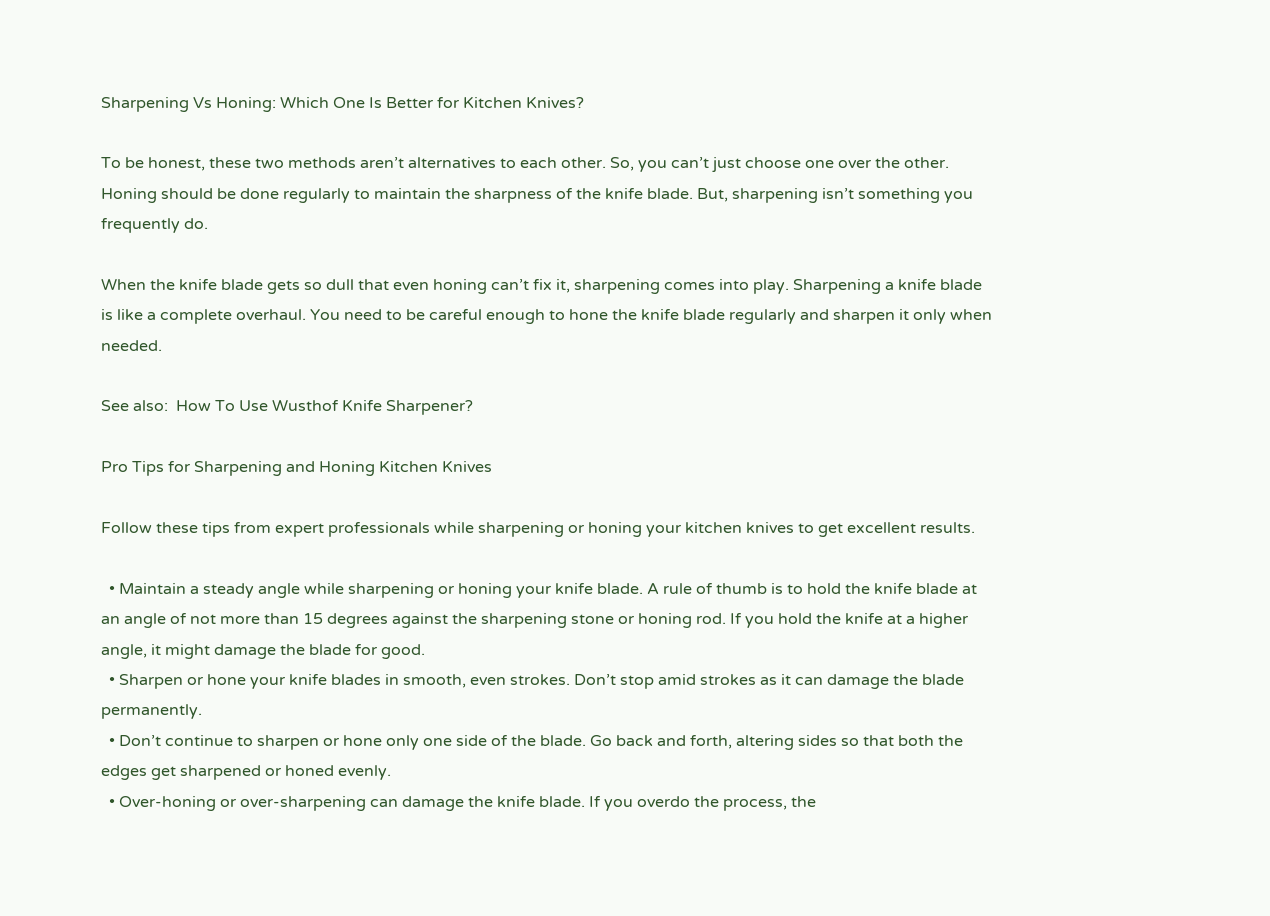Sharpening Vs Honing: Which One Is Better for Kitchen Knives?

To be honest, these two methods aren’t alternatives to each other. So, you can’t just choose one over the other. Honing should be done regularly to maintain the sharpness of the knife blade. But, sharpening isn’t something you frequently do.

When the knife blade gets so dull that even honing can’t fix it, sharpening comes into play. Sharpening a knife blade is like a complete overhaul. You need to be careful enough to hone the knife blade regularly and sharpen it only when needed.

See also:  How To Use Wusthof Knife Sharpener?

Pro Tips for Sharpening and Honing Kitchen Knives

Follow these tips from expert professionals while sharpening or honing your kitchen knives to get excellent results.

  • Maintain a steady angle while sharpening or honing your knife blade. A rule of thumb is to hold the knife blade at an angle of not more than 15 degrees against the sharpening stone or honing rod. If you hold the knife at a higher angle, it might damage the blade for good.
  • Sharpen or hone your knife blades in smooth, even strokes. Don’t stop amid strokes as it can damage the blade permanently.
  • Don’t continue to sharpen or hone only one side of the blade. Go back and forth, altering sides so that both the edges get sharpened or honed evenly.
  • Over-honing or over-sharpening can damage the knife blade. If you overdo the process, the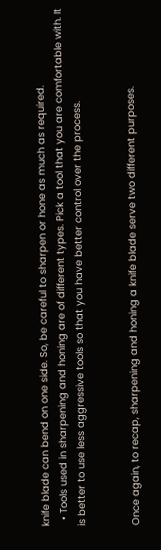knife blade can bend on one side. So, be careful to sharpen or hone as much as required.
  • Tools used in sharpening and honing are of different types. Pick a tool that you are comfortable with. It is better to use less aggressive tools so that you have better control over the process.


Once again, to recap, sharpening and honing a knife blade serve two different purposes.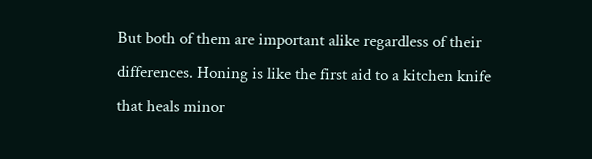But both of them are important alike regardless of their differences. Honing is like the first aid to a kitchen knife that heals minor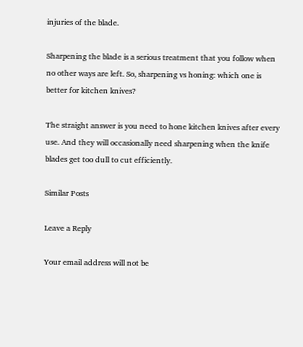injuries of the blade.

Sharpening the blade is a serious treatment that you follow when no other ways are left. So, sharpening vs honing: which one is better for kitchen knives?

The straight answer is you need to hone kitchen knives after every use. And they will occasionally need sharpening when the knife blades get too dull to cut efficiently.

Similar Posts

Leave a Reply

Your email address will not be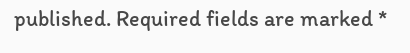published. Required fields are marked *